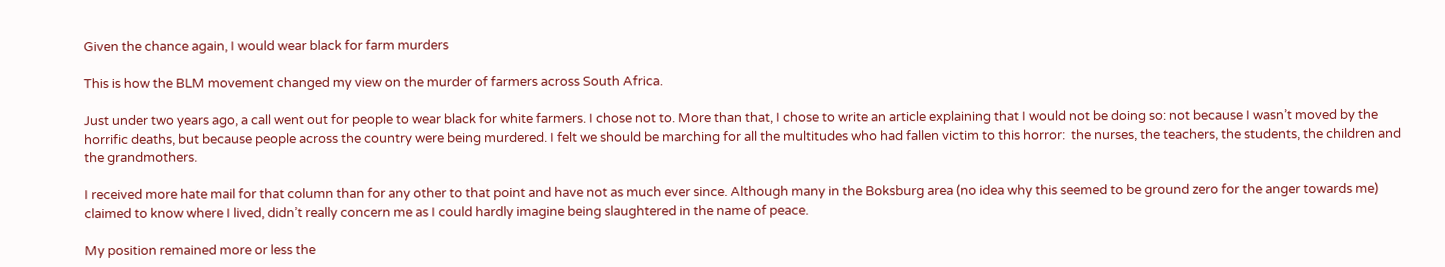Given the chance again, I would wear black for farm murders

This is how the BLM movement changed my view on the murder of farmers across South Africa.

Just under two years ago, a call went out for people to wear black for white farmers. I chose not to. More than that, I chose to write an article explaining that I would not be doing so: not because I wasn’t moved by the horrific deaths, but because people across the country were being murdered. I felt we should be marching for all the multitudes who had fallen victim to this horror:  the nurses, the teachers, the students, the children and the grandmothers.

I received more hate mail for that column than for any other to that point and have not as much ever since. Although many in the Boksburg area (no idea why this seemed to be ground zero for the anger towards me) claimed to know where I lived, didn’t really concern me as I could hardly imagine being slaughtered in the name of peace.

My position remained more or less the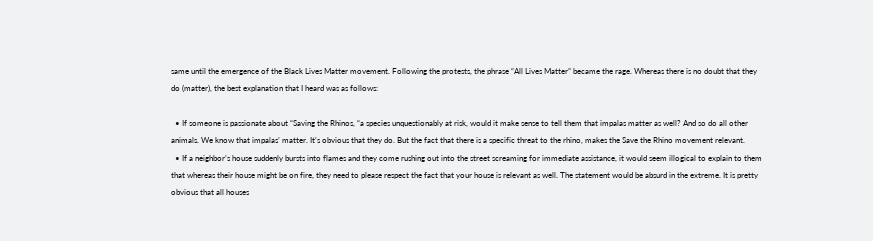same until the emergence of the Black Lives Matter movement. Following the protests, the phrase “All Lives Matter” became the rage. Whereas there is no doubt that they do (matter), the best explanation that I heard was as follows:

  • If someone is passionate about “Saving the Rhinos, “a species unquestionably at risk, would it make sense to tell them that impalas matter as well? And so do all other animals. We know that impalas’ matter. It’s obvious that they do. But the fact that there is a specific threat to the rhino, makes the Save the Rhino movement relevant.
  • If a neighbor’s house suddenly bursts into flames and they come rushing out into the street screaming for immediate assistance, it would seem illogical to explain to them that whereas their house might be on fire, they need to please respect the fact that your house is relevant as well. The statement would be absurd in the extreme. It is pretty obvious that all houses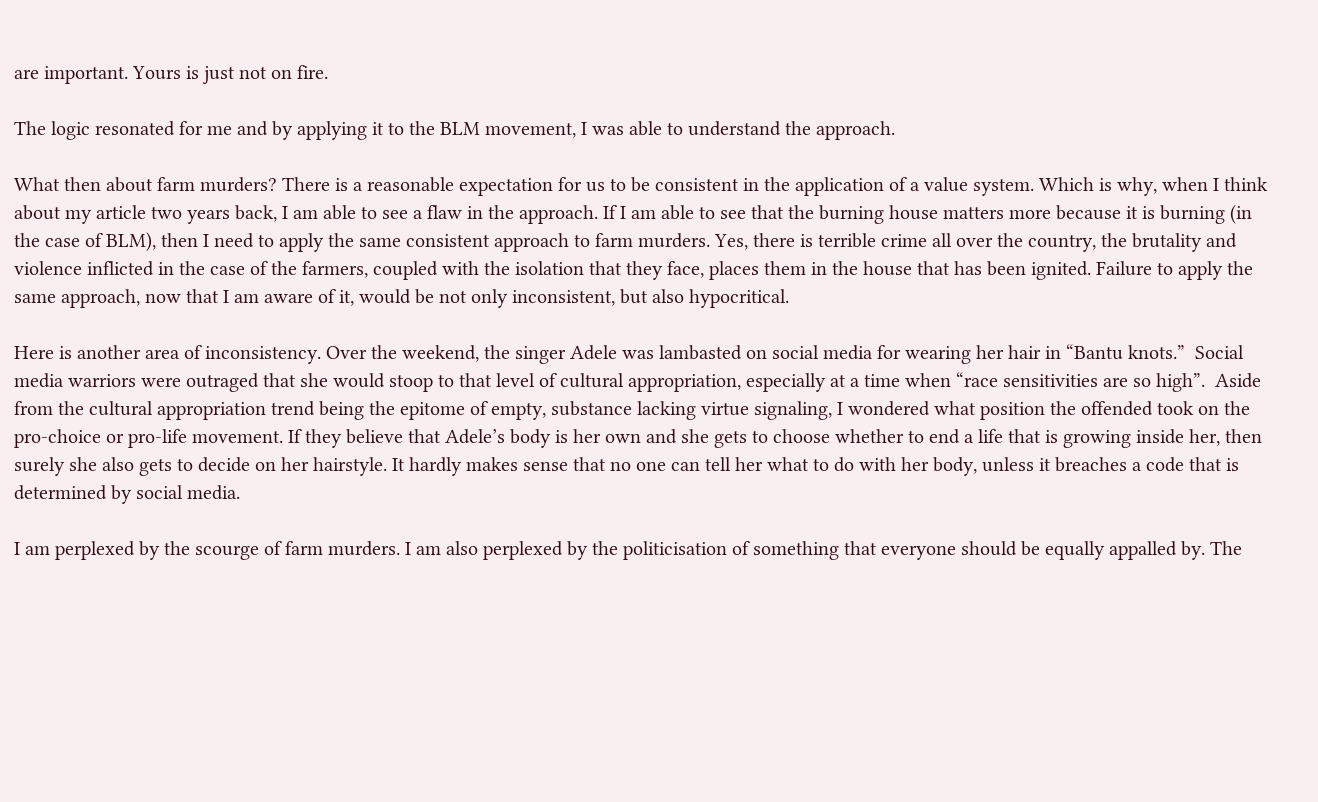are important. Yours is just not on fire.

The logic resonated for me and by applying it to the BLM movement, I was able to understand the approach.

What then about farm murders? There is a reasonable expectation for us to be consistent in the application of a value system. Which is why, when I think about my article two years back, I am able to see a flaw in the approach. If I am able to see that the burning house matters more because it is burning (in the case of BLM), then I need to apply the same consistent approach to farm murders. Yes, there is terrible crime all over the country, the brutality and violence inflicted in the case of the farmers, coupled with the isolation that they face, places them in the house that has been ignited. Failure to apply the same approach, now that I am aware of it, would be not only inconsistent, but also hypocritical.

Here is another area of inconsistency. Over the weekend, the singer Adele was lambasted on social media for wearing her hair in “Bantu knots.”  Social media warriors were outraged that she would stoop to that level of cultural appropriation, especially at a time when “race sensitivities are so high”.  Aside from the cultural appropriation trend being the epitome of empty, substance lacking virtue signaling, I wondered what position the offended took on the pro-choice or pro-life movement. If they believe that Adele’s body is her own and she gets to choose whether to end a life that is growing inside her, then surely she also gets to decide on her hairstyle. It hardly makes sense that no one can tell her what to do with her body, unless it breaches a code that is determined by social media.

I am perplexed by the scourge of farm murders. I am also perplexed by the politicisation of something that everyone should be equally appalled by. The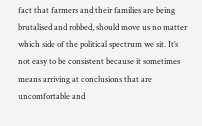fact that farmers and their families are being brutalised and robbed, should move us no matter which side of the political spectrum we sit. It’s not easy to be consistent because it sometimes means arriving at conclusions that are uncomfortable and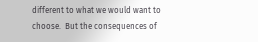different to what we would want to choose.  But the consequences of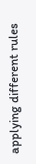applying different rules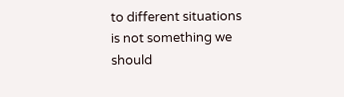to different situations is not something we should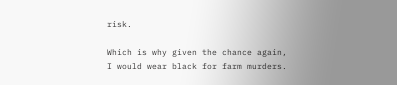risk.

Which is why given the chance again, I would wear black for farm murders.